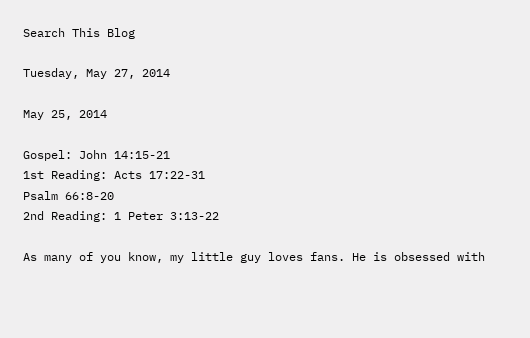Search This Blog

Tuesday, May 27, 2014

May 25, 2014

Gospel: John 14:15-21
1st Reading: Acts 17:22-31
Psalm 66:8-20
2nd Reading: 1 Peter 3:13-22

As many of you know, my little guy loves fans. He is obsessed with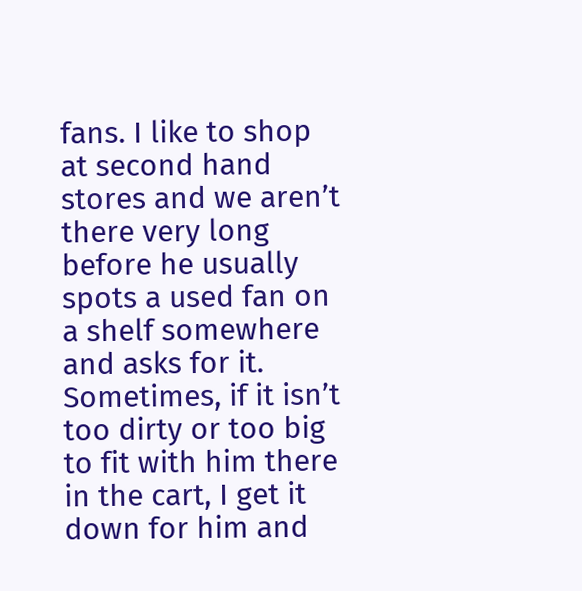fans. I like to shop at second hand stores and we aren’t there very long before he usually spots a used fan on a shelf somewhere and asks for it. Sometimes, if it isn’t too dirty or too big to fit with him there in the cart, I get it down for him and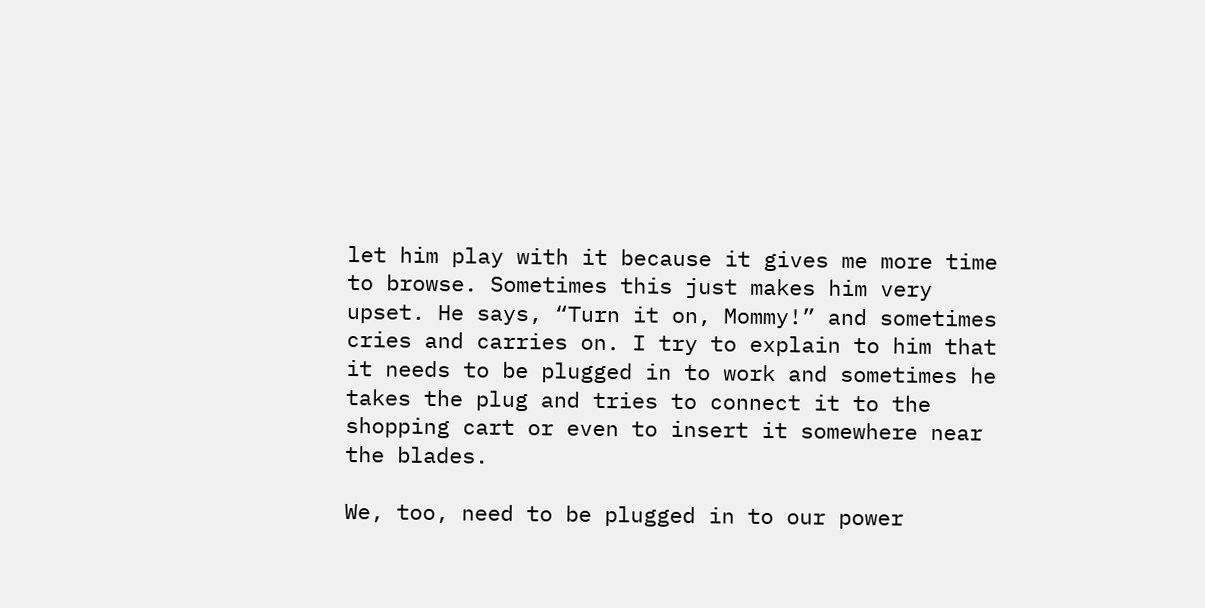let him play with it because it gives me more time to browse. Sometimes this just makes him very upset. He says, “Turn it on, Mommy!” and sometimes cries and carries on. I try to explain to him that it needs to be plugged in to work and sometimes he takes the plug and tries to connect it to the shopping cart or even to insert it somewhere near the blades.

We, too, need to be plugged in to our power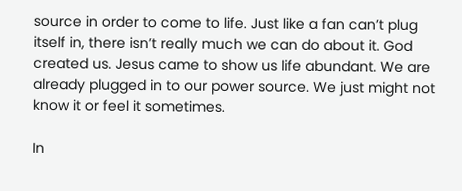source in order to come to life. Just like a fan can’t plug itself in, there isn’t really much we can do about it. God created us. Jesus came to show us life abundant. We are already plugged in to our power source. We just might not know it or feel it sometimes.

In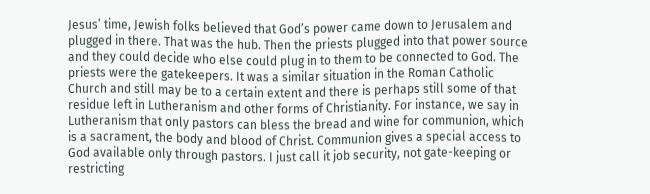Jesus’ time, Jewish folks believed that God’s power came down to Jerusalem and plugged in there. That was the hub. Then the priests plugged into that power source and they could decide who else could plug in to them to be connected to God. The priests were the gatekeepers. It was a similar situation in the Roman Catholic Church and still may be to a certain extent and there is perhaps still some of that residue left in Lutheranism and other forms of Christianity. For instance, we say in Lutheranism that only pastors can bless the bread and wine for communion, which is a sacrament, the body and blood of Christ. Communion gives a special access to God available only through pastors. I just call it job security, not gate-keeping or restricting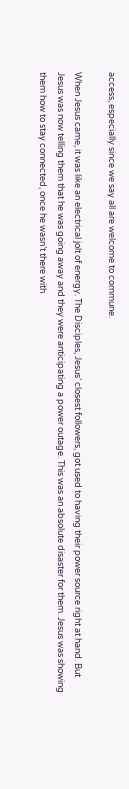access, especially since we say all are welcome to commune.

When Jesus came, it was like an electrical jolt of energy. The Disciples, Jesus’ closest followers, got used to having their power source right at hand. But Jesus was now telling them that he was going away and they were anticipating a power outage. This was an absolute disaster for them. Jesus was showing them how to stay connected, once he wasn’t there with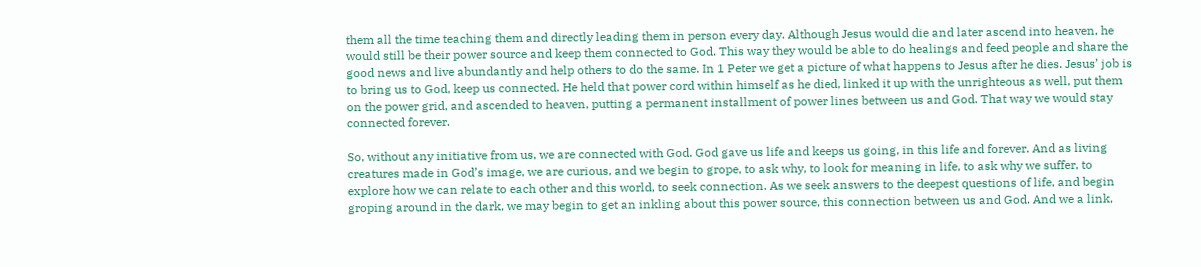them all the time teaching them and directly leading them in person every day. Although Jesus would die and later ascend into heaven, he would still be their power source and keep them connected to God. This way they would be able to do healings and feed people and share the good news and live abundantly and help others to do the same. In 1 Peter we get a picture of what happens to Jesus after he dies. Jesus’ job is to bring us to God, keep us connected. He held that power cord within himself as he died, linked it up with the unrighteous as well, put them on the power grid, and ascended to heaven, putting a permanent installment of power lines between us and God. That way we would stay connected forever.

So, without any initiative from us, we are connected with God. God gave us life and keeps us going, in this life and forever. And as living creatures made in God’s image, we are curious, and we begin to grope, to ask why, to look for meaning in life, to ask why we suffer, to explore how we can relate to each other and this world, to seek connection. As we seek answers to the deepest questions of life, and begin groping around in the dark, we may begin to get an inkling about this power source, this connection between us and God. And we a link,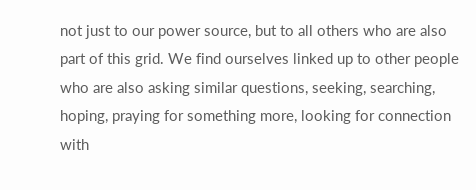not just to our power source, but to all others who are also part of this grid. We find ourselves linked up to other people who are also asking similar questions, seeking, searching, hoping, praying for something more, looking for connection with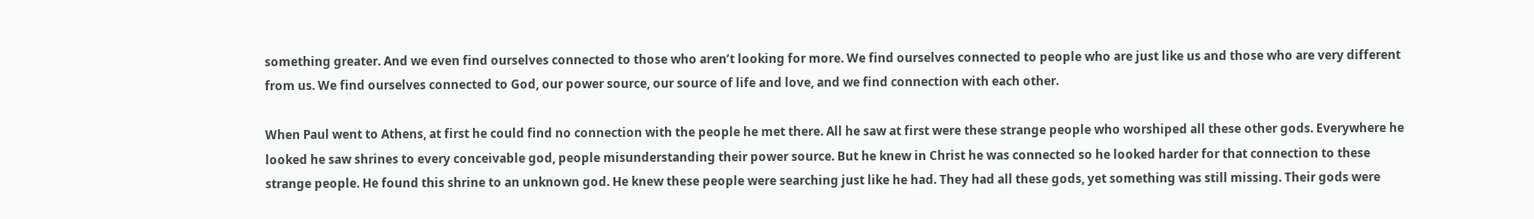something greater. And we even find ourselves connected to those who aren’t looking for more. We find ourselves connected to people who are just like us and those who are very different from us. We find ourselves connected to God, our power source, our source of life and love, and we find connection with each other.

When Paul went to Athens, at first he could find no connection with the people he met there. All he saw at first were these strange people who worshiped all these other gods. Everywhere he looked he saw shrines to every conceivable god, people misunderstanding their power source. But he knew in Christ he was connected so he looked harder for that connection to these strange people. He found this shrine to an unknown god. He knew these people were searching just like he had. They had all these gods, yet something was still missing. Their gods were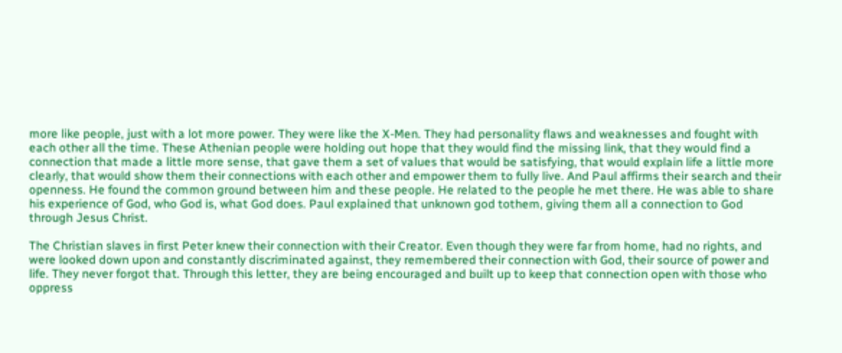more like people, just with a lot more power. They were like the X-Men. They had personality flaws and weaknesses and fought with each other all the time. These Athenian people were holding out hope that they would find the missing link, that they would find a connection that made a little more sense, that gave them a set of values that would be satisfying, that would explain life a little more clearly, that would show them their connections with each other and empower them to fully live. And Paul affirms their search and their openness. He found the common ground between him and these people. He related to the people he met there. He was able to share his experience of God, who God is, what God does. Paul explained that unknown god tothem, giving them all a connection to God through Jesus Christ.

The Christian slaves in first Peter knew their connection with their Creator. Even though they were far from home, had no rights, and were looked down upon and constantly discriminated against, they remembered their connection with God, their source of power and life. They never forgot that. Through this letter, they are being encouraged and built up to keep that connection open with those who oppress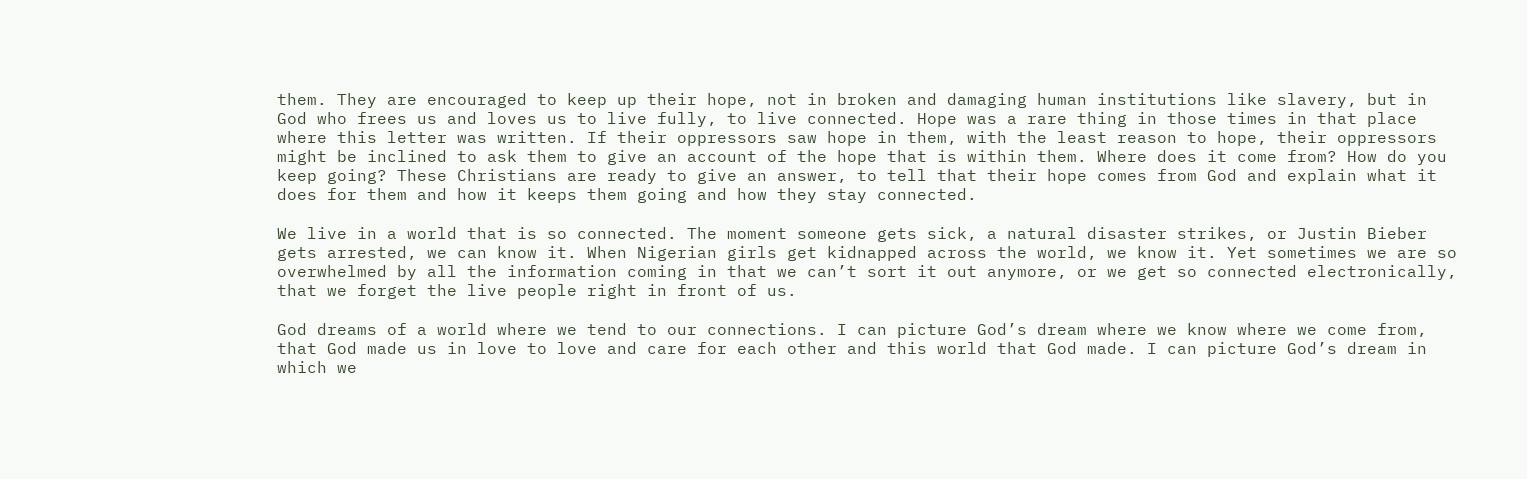them. They are encouraged to keep up their hope, not in broken and damaging human institutions like slavery, but in God who frees us and loves us to live fully, to live connected. Hope was a rare thing in those times in that place where this letter was written. If their oppressors saw hope in them, with the least reason to hope, their oppressors might be inclined to ask them to give an account of the hope that is within them. Where does it come from? How do you keep going? These Christians are ready to give an answer, to tell that their hope comes from God and explain what it does for them and how it keeps them going and how they stay connected.

We live in a world that is so connected. The moment someone gets sick, a natural disaster strikes, or Justin Bieber gets arrested, we can know it. When Nigerian girls get kidnapped across the world, we know it. Yet sometimes we are so overwhelmed by all the information coming in that we can’t sort it out anymore, or we get so connected electronically, that we forget the live people right in front of us.

God dreams of a world where we tend to our connections. I can picture God’s dream where we know where we come from, that God made us in love to love and care for each other and this world that God made. I can picture God’s dream in which we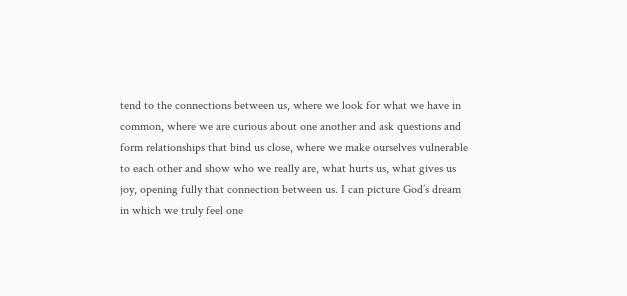tend to the connections between us, where we look for what we have in common, where we are curious about one another and ask questions and form relationships that bind us close, where we make ourselves vulnerable to each other and show who we really are, what hurts us, what gives us joy, opening fully that connection between us. I can picture God’s dream in which we truly feel one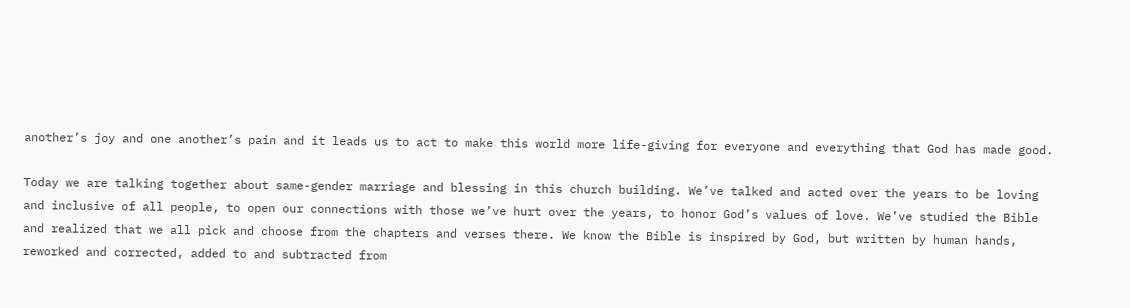another’s joy and one another’s pain and it leads us to act to make this world more life-giving for everyone and everything that God has made good.

Today we are talking together about same-gender marriage and blessing in this church building. We’ve talked and acted over the years to be loving and inclusive of all people, to open our connections with those we’ve hurt over the years, to honor God’s values of love. We’ve studied the Bible and realized that we all pick and choose from the chapters and verses there. We know the Bible is inspired by God, but written by human hands, reworked and corrected, added to and subtracted from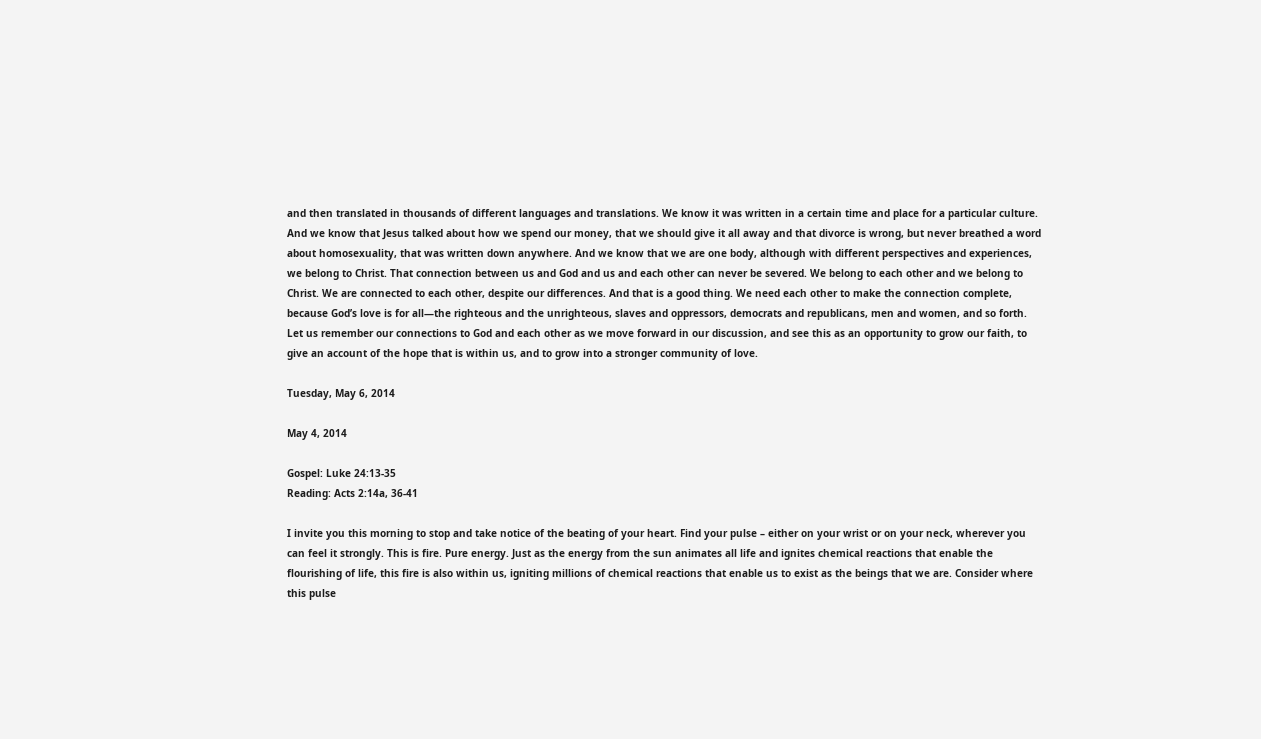and then translated in thousands of different languages and translations. We know it was written in a certain time and place for a particular culture. And we know that Jesus talked about how we spend our money, that we should give it all away and that divorce is wrong, but never breathed a word about homosexuality, that was written down anywhere. And we know that we are one body, although with different perspectives and experiences, we belong to Christ. That connection between us and God and us and each other can never be severed. We belong to each other and we belong to Christ. We are connected to each other, despite our differences. And that is a good thing. We need each other to make the connection complete, because God’s love is for all—the righteous and the unrighteous, slaves and oppressors, democrats and republicans, men and women, and so forth. Let us remember our connections to God and each other as we move forward in our discussion, and see this as an opportunity to grow our faith, to give an account of the hope that is within us, and to grow into a stronger community of love.

Tuesday, May 6, 2014

May 4, 2014

Gospel: Luke 24:13-35
Reading: Acts 2:14a, 36-41

I invite you this morning to stop and take notice of the beating of your heart. Find your pulse – either on your wrist or on your neck, wherever you can feel it strongly. This is fire. Pure energy. Just as the energy from the sun animates all life and ignites chemical reactions that enable the flourishing of life, this fire is also within us, igniting millions of chemical reactions that enable us to exist as the beings that we are. Consider where this pulse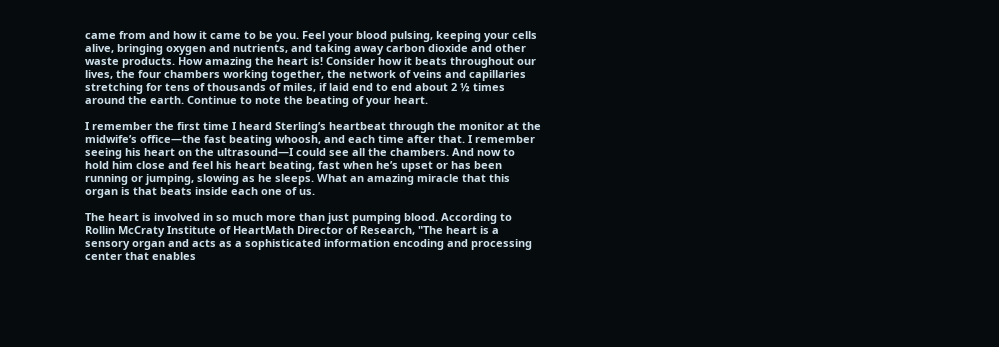came from and how it came to be you. Feel your blood pulsing, keeping your cells alive, bringing oxygen and nutrients, and taking away carbon dioxide and other waste products. How amazing the heart is! Consider how it beats throughout our lives, the four chambers working together, the network of veins and capillaries stretching for tens of thousands of miles, if laid end to end about 2 ½ times around the earth. Continue to note the beating of your heart.

I remember the first time I heard Sterling’s heartbeat through the monitor at the midwife’s office—the fast beating whoosh, and each time after that. I remember seeing his heart on the ultrasound—I could see all the chambers. And now to hold him close and feel his heart beating, fast when he’s upset or has been running or jumping, slowing as he sleeps. What an amazing miracle that this organ is that beats inside each one of us.

The heart is involved in so much more than just pumping blood. According to Rollin McCraty Institute of HeartMath Director of Research, "The heart is a sensory organ and acts as a sophisticated information encoding and processing center that enables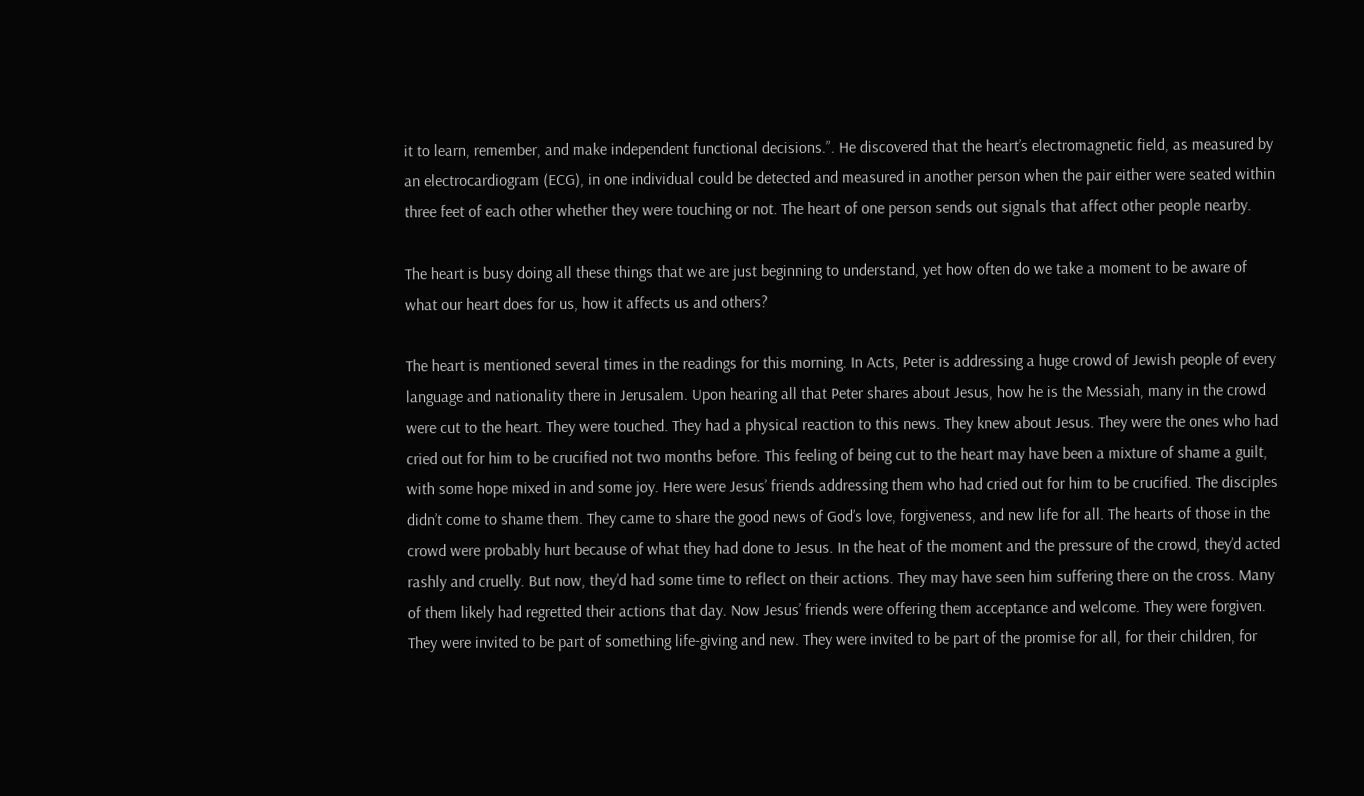it to learn, remember, and make independent functional decisions.”. He discovered that the heart’s electromagnetic field, as measured by an electrocardiogram (ECG), in one individual could be detected and measured in another person when the pair either were seated within three feet of each other whether they were touching or not. The heart of one person sends out signals that affect other people nearby.

The heart is busy doing all these things that we are just beginning to understand, yet how often do we take a moment to be aware of what our heart does for us, how it affects us and others?

The heart is mentioned several times in the readings for this morning. In Acts, Peter is addressing a huge crowd of Jewish people of every language and nationality there in Jerusalem. Upon hearing all that Peter shares about Jesus, how he is the Messiah, many in the crowd were cut to the heart. They were touched. They had a physical reaction to this news. They knew about Jesus. They were the ones who had cried out for him to be crucified not two months before. This feeling of being cut to the heart may have been a mixture of shame a guilt, with some hope mixed in and some joy. Here were Jesus’ friends addressing them who had cried out for him to be crucified. The disciples didn’t come to shame them. They came to share the good news of God’s love, forgiveness, and new life for all. The hearts of those in the crowd were probably hurt because of what they had done to Jesus. In the heat of the moment and the pressure of the crowd, they’d acted rashly and cruelly. But now, they’d had some time to reflect on their actions. They may have seen him suffering there on the cross. Many of them likely had regretted their actions that day. Now Jesus’ friends were offering them acceptance and welcome. They were forgiven. They were invited to be part of something life-giving and new. They were invited to be part of the promise for all, for their children, for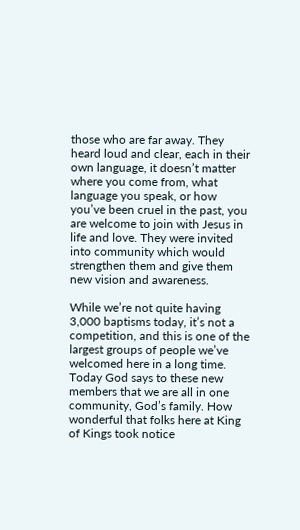those who are far away. They heard loud and clear, each in their own language, it doesn’t matter where you come from, what language you speak, or how you’ve been cruel in the past, you are welcome to join with Jesus in life and love. They were invited into community which would strengthen them and give them new vision and awareness.

While we’re not quite having 3,000 baptisms today, it’s not a competition, and this is one of the largest groups of people we’ve welcomed here in a long time. Today God says to these new members that we are all in one community, God’s family. How wonderful that folks here at King of Kings took notice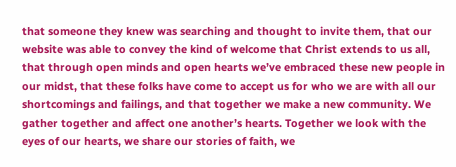that someone they knew was searching and thought to invite them, that our website was able to convey the kind of welcome that Christ extends to us all, that through open minds and open hearts we’ve embraced these new people in our midst, that these folks have come to accept us for who we are with all our shortcomings and failings, and that together we make a new community. We gather together and affect one another’s hearts. Together we look with the eyes of our hearts, we share our stories of faith, we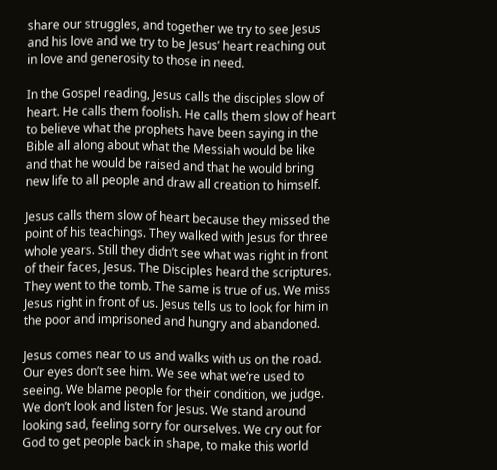share our struggles, and together we try to see Jesus and his love and we try to be Jesus’ heart reaching out in love and generosity to those in need.

In the Gospel reading, Jesus calls the disciples slow of heart. He calls them foolish. He calls them slow of heart to believe what the prophets have been saying in the Bible all along about what the Messiah would be like and that he would be raised and that he would bring new life to all people and draw all creation to himself.

Jesus calls them slow of heart because they missed the point of his teachings. They walked with Jesus for three whole years. Still they didn’t see what was right in front of their faces, Jesus. The Disciples heard the scriptures. They went to the tomb. The same is true of us. We miss Jesus right in front of us. Jesus tells us to look for him in the poor and imprisoned and hungry and abandoned.

Jesus comes near to us and walks with us on the road. Our eyes don’t see him. We see what we’re used to seeing. We blame people for their condition, we judge. We don’t look and listen for Jesus. We stand around looking sad, feeling sorry for ourselves. We cry out for God to get people back in shape, to make this world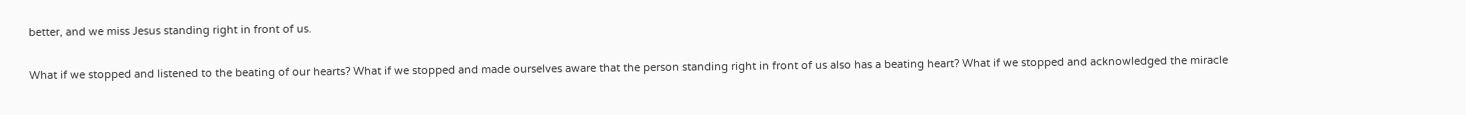better, and we miss Jesus standing right in front of us.

What if we stopped and listened to the beating of our hearts? What if we stopped and made ourselves aware that the person standing right in front of us also has a beating heart? What if we stopped and acknowledged the miracle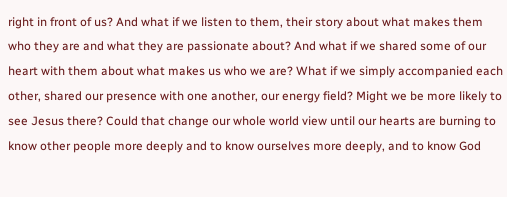right in front of us? And what if we listen to them, their story about what makes them who they are and what they are passionate about? And what if we shared some of our heart with them about what makes us who we are? What if we simply accompanied each other, shared our presence with one another, our energy field? Might we be more likely to see Jesus there? Could that change our whole world view until our hearts are burning to know other people more deeply and to know ourselves more deeply, and to know God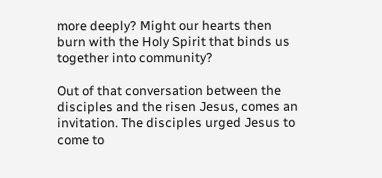more deeply? Might our hearts then burn with the Holy Spirit that binds us together into community?

Out of that conversation between the disciples and the risen Jesus, comes an invitation. The disciples urged Jesus to come to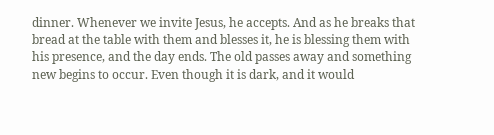dinner. Whenever we invite Jesus, he accepts. And as he breaks that bread at the table with them and blesses it, he is blessing them with his presence, and the day ends. The old passes away and something new begins to occur. Even though it is dark, and it would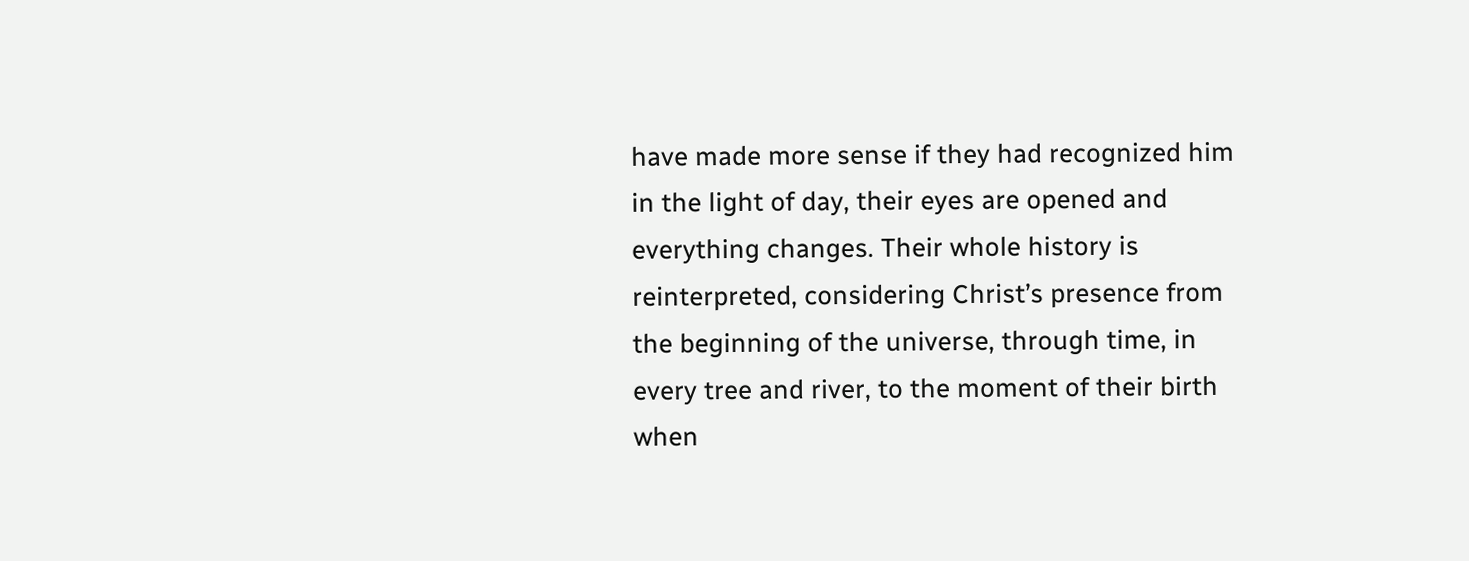have made more sense if they had recognized him in the light of day, their eyes are opened and everything changes. Their whole history is reinterpreted, considering Christ’s presence from the beginning of the universe, through time, in every tree and river, to the moment of their birth when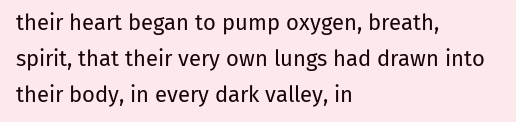their heart began to pump oxygen, breath, spirit, that their very own lungs had drawn into their body, in every dark valley, in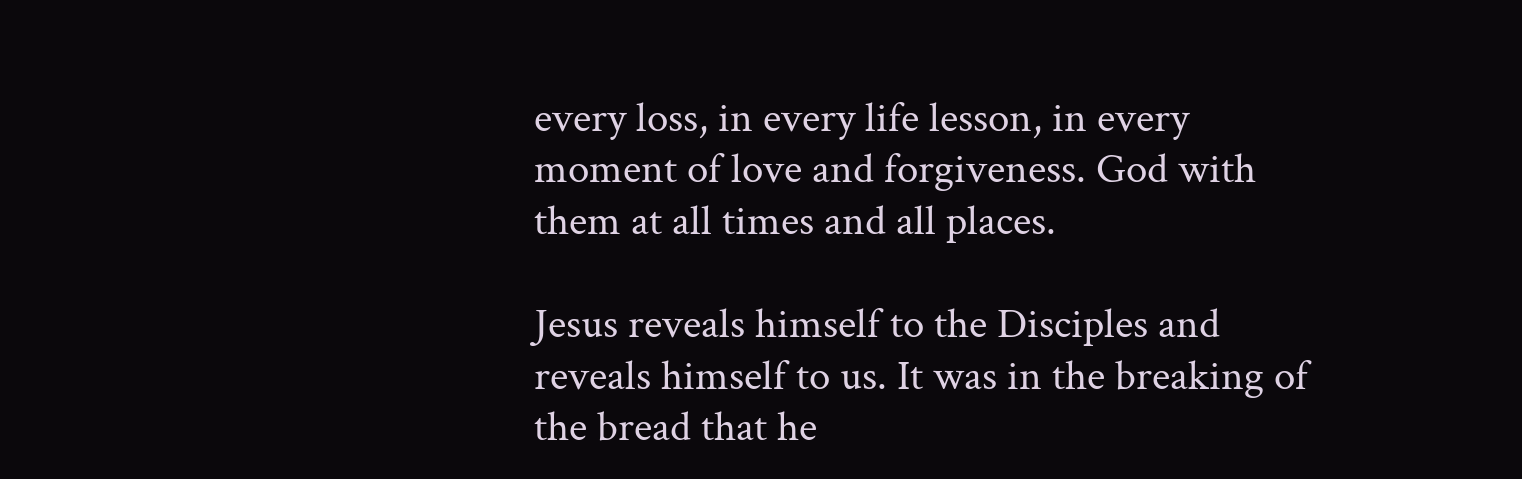every loss, in every life lesson, in every moment of love and forgiveness. God with them at all times and all places.

Jesus reveals himself to the Disciples and reveals himself to us. It was in the breaking of the bread that he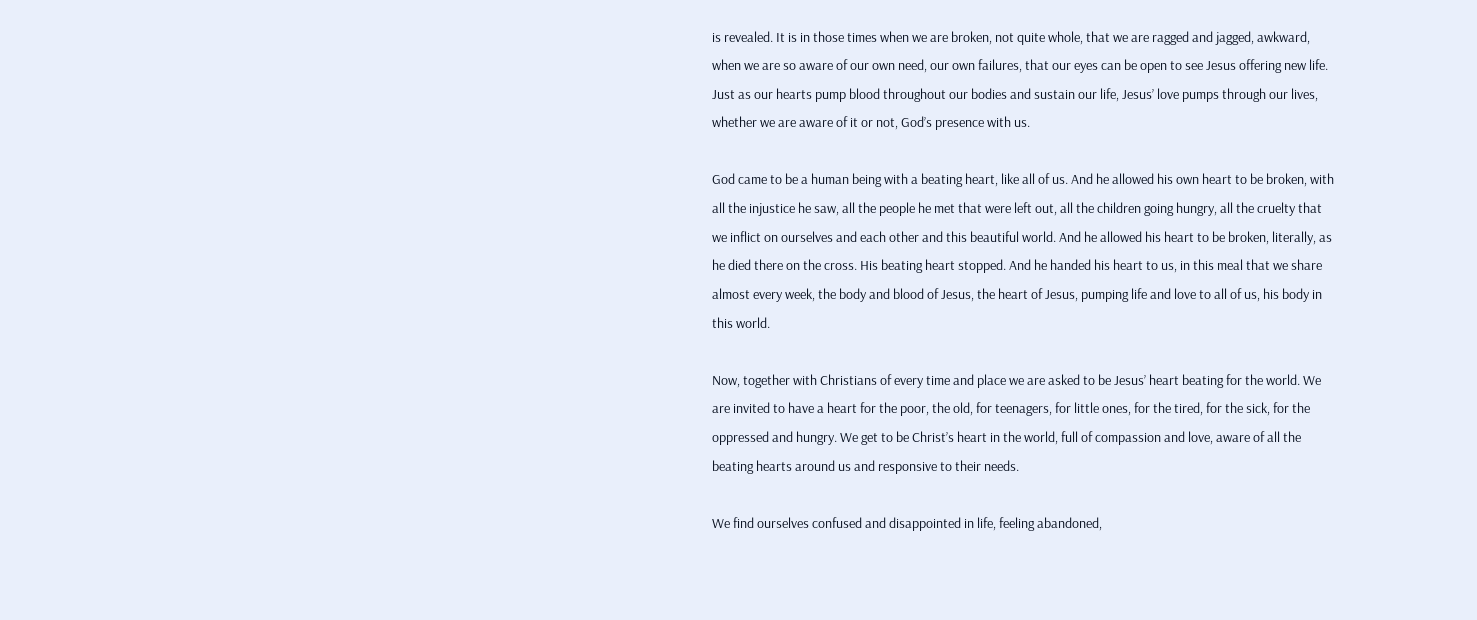is revealed. It is in those times when we are broken, not quite whole, that we are ragged and jagged, awkward, when we are so aware of our own need, our own failures, that our eyes can be open to see Jesus offering new life. Just as our hearts pump blood throughout our bodies and sustain our life, Jesus’ love pumps through our lives, whether we are aware of it or not, God’s presence with us.

God came to be a human being with a beating heart, like all of us. And he allowed his own heart to be broken, with all the injustice he saw, all the people he met that were left out, all the children going hungry, all the cruelty that we inflict on ourselves and each other and this beautiful world. And he allowed his heart to be broken, literally, as he died there on the cross. His beating heart stopped. And he handed his heart to us, in this meal that we share almost every week, the body and blood of Jesus, the heart of Jesus, pumping life and love to all of us, his body in this world.

Now, together with Christians of every time and place we are asked to be Jesus’ heart beating for the world. We are invited to have a heart for the poor, the old, for teenagers, for little ones, for the tired, for the sick, for the oppressed and hungry. We get to be Christ’s heart in the world, full of compassion and love, aware of all the beating hearts around us and responsive to their needs.

We find ourselves confused and disappointed in life, feeling abandoned,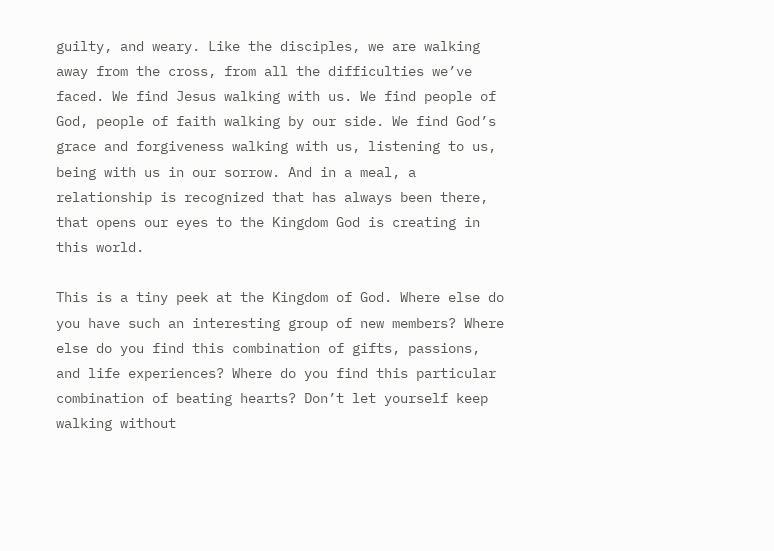guilty, and weary. Like the disciples, we are walking away from the cross, from all the difficulties we’ve faced. We find Jesus walking with us. We find people of God, people of faith walking by our side. We find God’s grace and forgiveness walking with us, listening to us, being with us in our sorrow. And in a meal, a relationship is recognized that has always been there, that opens our eyes to the Kingdom God is creating in this world.

This is a tiny peek at the Kingdom of God. Where else do you have such an interesting group of new members? Where else do you find this combination of gifts, passions, and life experiences? Where do you find this particular combination of beating hearts? Don’t let yourself keep walking without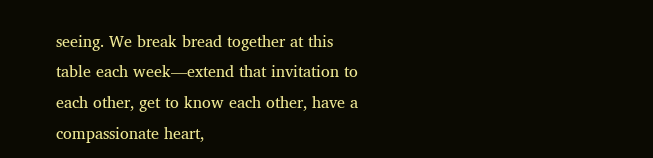seeing. We break bread together at this table each week—extend that invitation to each other, get to know each other, have a compassionate heart,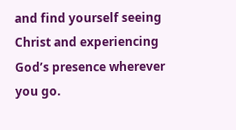and find yourself seeing Christ and experiencing God’s presence wherever you go.